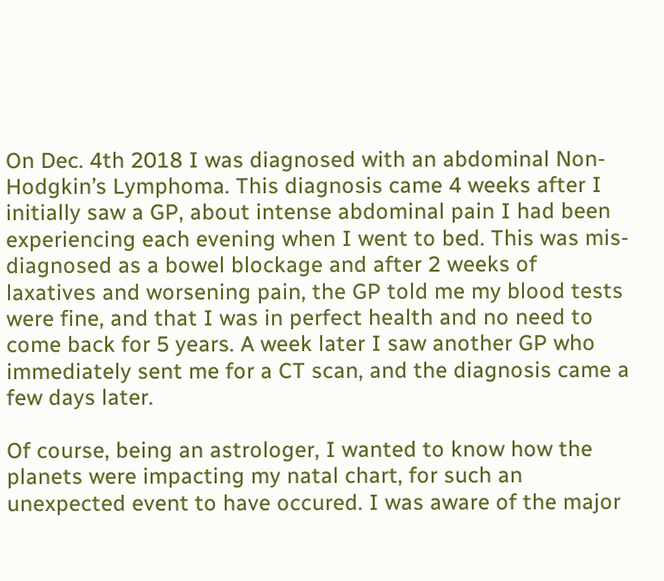On Dec. 4th 2018 I was diagnosed with an abdominal Non-Hodgkin’s Lymphoma. This diagnosis came 4 weeks after I initially saw a GP, about intense abdominal pain I had been experiencing each evening when I went to bed. This was mis-diagnosed as a bowel blockage and after 2 weeks of laxatives and worsening pain, the GP told me my blood tests were fine, and that I was in perfect health and no need to come back for 5 years. A week later I saw another GP who immediately sent me for a CT scan, and the diagnosis came a few days later.

Of course, being an astrologer, I wanted to know how the planets were impacting my natal chart, for such an unexpected event to have occured. I was aware of the major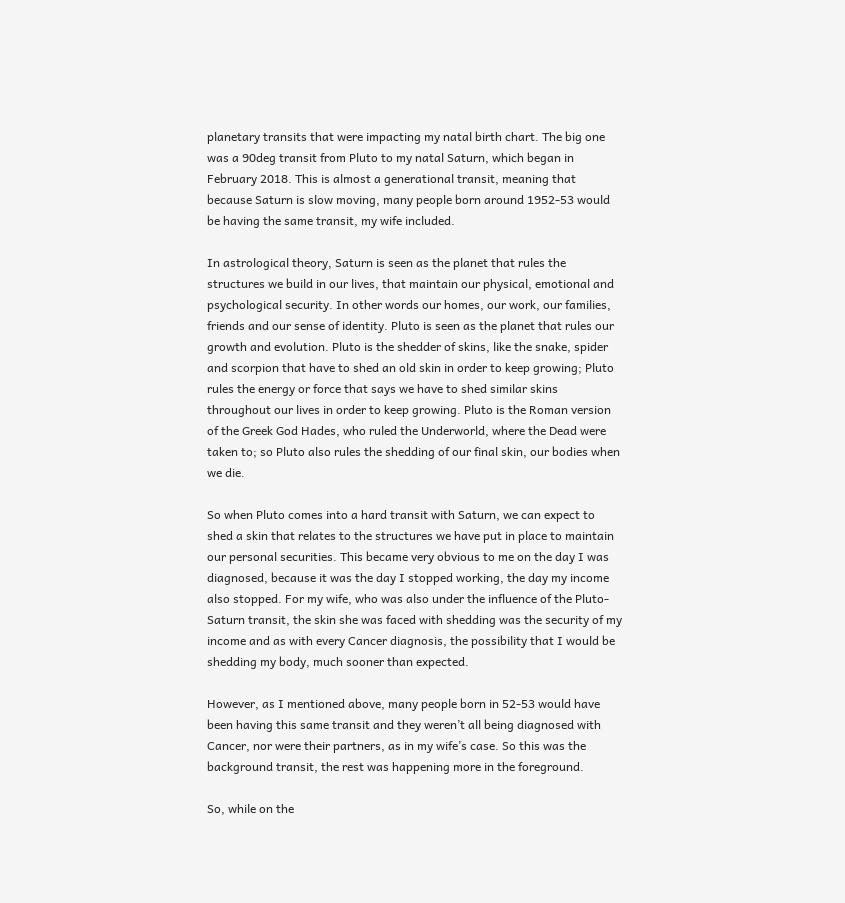planetary transits that were impacting my natal birth chart. The big one was a 90deg transit from Pluto to my natal Saturn, which began in February 2018. This is almost a generational transit, meaning that because Saturn is slow moving, many people born around 1952-53 would be having the same transit, my wife included.

In astrological theory, Saturn is seen as the planet that rules the structures we build in our lives, that maintain our physical, emotional and psychological security. In other words our homes, our work, our families, friends and our sense of identity. Pluto is seen as the planet that rules our growth and evolution. Pluto is the shedder of skins, like the snake, spider and scorpion that have to shed an old skin in order to keep growing; Pluto rules the energy or force that says we have to shed similar skins throughout our lives in order to keep growing. Pluto is the Roman version of the Greek God Hades, who ruled the Underworld, where the Dead were taken to; so Pluto also rules the shedding of our final skin, our bodies when we die.

So when Pluto comes into a hard transit with Saturn, we can expect to shed a skin that relates to the structures we have put in place to maintain our personal securities. This became very obvious to me on the day I was diagnosed, because it was the day I stopped working, the day my income also stopped. For my wife, who was also under the influence of the Pluto-Saturn transit, the skin she was faced with shedding was the security of my income and as with every Cancer diagnosis, the possibility that I would be shedding my body, much sooner than expected.

However, as I mentioned above, many people born in 52-53 would have been having this same transit and they weren’t all being diagnosed with Cancer, nor were their partners, as in my wife’s case. So this was the background transit, the rest was happening more in the foreground.

So, while on the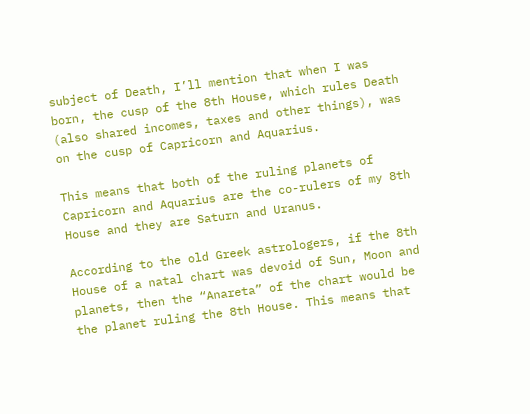subject of Death, I’ll mention that when I was born, the cusp of the 8th House, which rules Death (also shared incomes, taxes and other things), was on the cusp of Capricorn and Aquarius.

This means that both of the ruling planets of Capricorn and Aquarius are the co-rulers of my 8th House and they are Saturn and Uranus.

According to the old Greek astrologers, if the 8th House of a natal chart was devoid of Sun, Moon and planets, then the “Anareta” of the chart would be the planet ruling the 8th House. This means that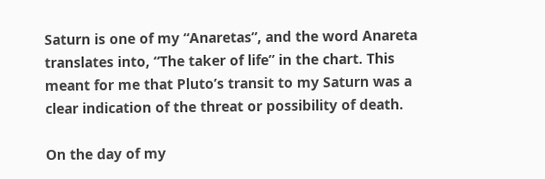Saturn is one of my “Anaretas”, and the word Anareta translates into, “The taker of life” in the chart. This meant for me that Pluto’s transit to my Saturn was a clear indication of the threat or possibility of death.

On the day of my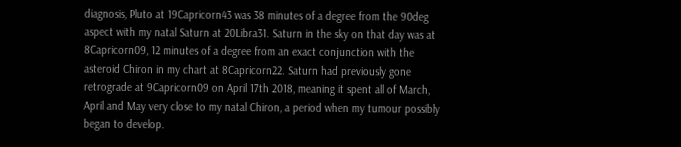diagnosis, Pluto at 19Capricorn43 was 38 minutes of a degree from the 90deg aspect with my natal Saturn at 20Libra31. Saturn in the sky on that day was at 8Capricorn09, 12 minutes of a degree from an exact conjunction with the asteroid Chiron in my chart at 8Capricorn22. Saturn had previously gone retrograde at 9Capricorn09 on April 17th 2018, meaning it spent all of March, April and May very close to my natal Chiron, a period when my tumour possibly began to develop.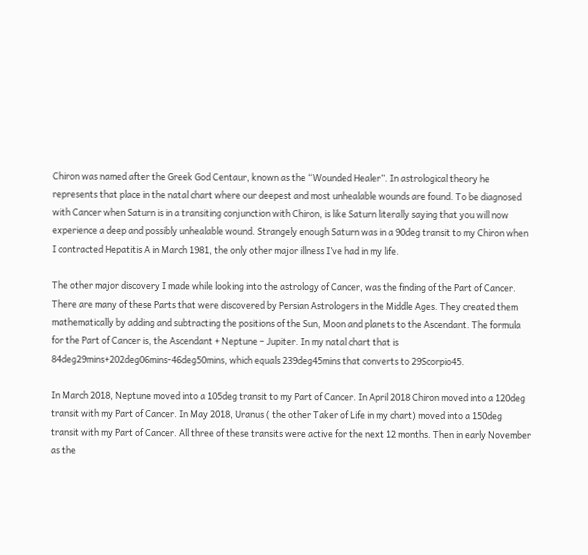Chiron was named after the Greek God Centaur, known as the “Wounded Healer”. In astrological theory he represents that place in the natal chart where our deepest and most unhealable wounds are found. To be diagnosed with Cancer when Saturn is in a transiting conjunction with Chiron, is like Saturn literally saying that you will now experience a deep and possibly unhealable wound. Strangely enough Saturn was in a 90deg transit to my Chiron when I contracted Hepatitis A in March 1981, the only other major illness I’ve had in my life.

The other major discovery I made while looking into the astrology of Cancer, was the finding of the Part of Cancer. There are many of these Parts that were discovered by Persian Astrologers in the Middle Ages. They created them mathematically by adding and subtracting the positions of the Sun, Moon and planets to the Ascendant. The formula for the Part of Cancer is, the Ascendant + Neptune – Jupiter. In my natal chart that is 84deg29mins+202deg06mins-46deg50mins, which equals 239deg45mins that converts to 29Scorpio45.

In March 2018, Neptune moved into a 105deg transit to my Part of Cancer. In April 2018 Chiron moved into a 120deg transit with my Part of Cancer. In May 2018, Uranus ( the other Taker of Life in my chart) moved into a 150deg transit with my Part of Cancer. All three of these transits were active for the next 12 months. Then in early November as the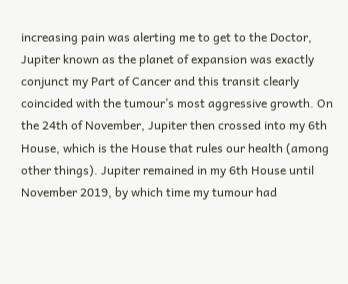increasing pain was alerting me to get to the Doctor, Jupiter known as the planet of expansion was exactly conjunct my Part of Cancer and this transit clearly coincided with the tumour’s most aggressive growth. On the 24th of November, Jupiter then crossed into my 6th House, which is the House that rules our health (among other things). Jupiter remained in my 6th House until November 2019, by which time my tumour had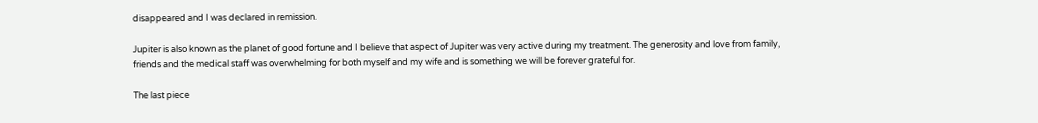disappeared and I was declared in remission.

Jupiter is also known as the planet of good fortune and I believe that aspect of Jupiter was very active during my treatment. The generosity and love from family, friends and the medical staff was overwhelming for both myself and my wife and is something we will be forever grateful for.

The last piece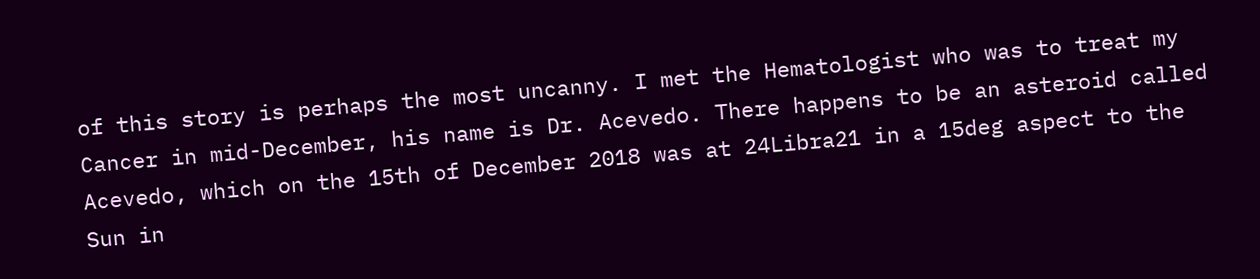of this story is perhaps the most uncanny. I met the Hematologist who was to treat my Cancer in mid-December, his name is Dr. Acevedo. There happens to be an asteroid called Acevedo, which on the 15th of December 2018 was at 24Libra21 in a 15deg aspect to the Sun in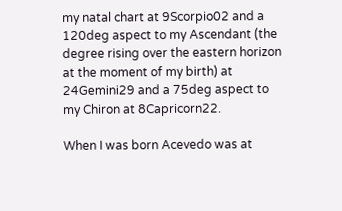my natal chart at 9Scorpio02 and a 120deg aspect to my Ascendant (the degree rising over the eastern horizon at the moment of my birth) at 24Gemini29 and a 75deg aspect to my Chiron at 8Capricorn22.

When I was born Acevedo was at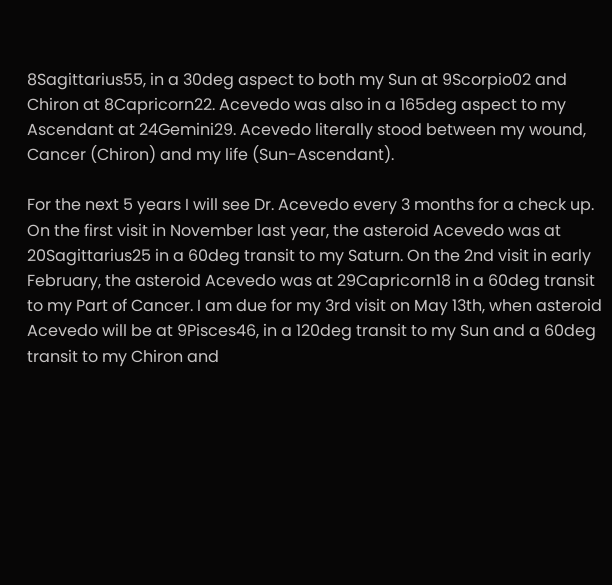8Sagittarius55, in a 30deg aspect to both my Sun at 9Scorpio02 and Chiron at 8Capricorn22. Acevedo was also in a 165deg aspect to my Ascendant at 24Gemini29. Acevedo literally stood between my wound, Cancer (Chiron) and my life (Sun-Ascendant).

For the next 5 years I will see Dr. Acevedo every 3 months for a check up. On the first visit in November last year, the asteroid Acevedo was at 20Sagittarius25 in a 60deg transit to my Saturn. On the 2nd visit in early February, the asteroid Acevedo was at 29Capricorn18 in a 60deg transit to my Part of Cancer. I am due for my 3rd visit on May 13th, when asteroid Acevedo will be at 9Pisces46, in a 120deg transit to my Sun and a 60deg transit to my Chiron and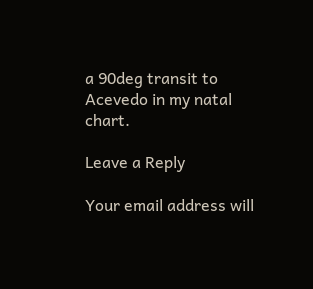a 90deg transit to Acevedo in my natal chart.

Leave a Reply

Your email address will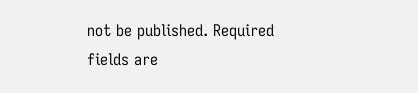not be published. Required fields are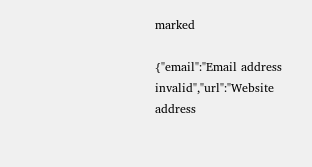marked

{"email":"Email address invalid","url":"Website address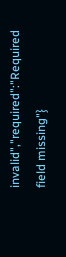invalid","required":"Required field missing"}